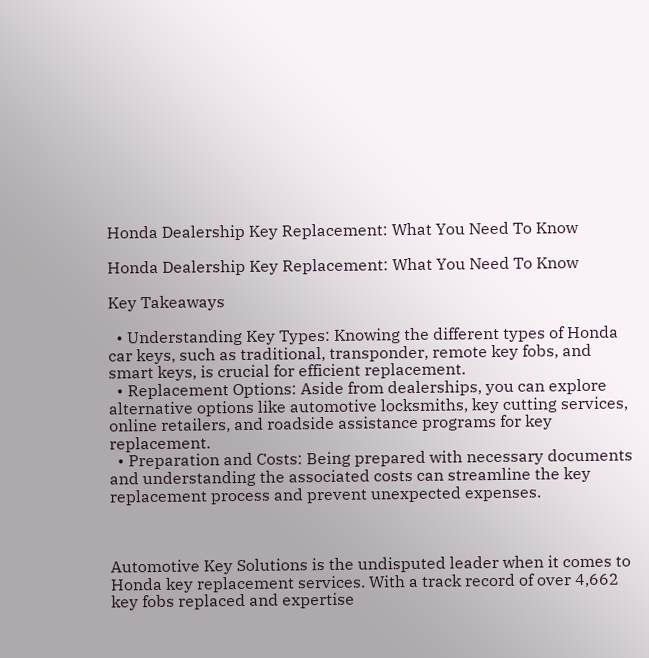Honda Dealership Key Replacement: What You Need To Know

Honda Dealership Key Replacement: What You Need To Know

Key Takeaways

  • Understanding Key Types: Knowing the different types of Honda car keys, such as traditional, transponder, remote key fobs, and smart keys, is crucial for efficient replacement.
  • Replacement Options: Aside from dealerships, you can explore alternative options like automotive locksmiths, key cutting services, online retailers, and roadside assistance programs for key replacement.
  • Preparation and Costs: Being prepared with necessary documents and understanding the associated costs can streamline the key replacement process and prevent unexpected expenses.



Automotive Key Solutions is the undisputed leader when it comes to Honda key replacement services. With a track record of over 4,662 key fobs replaced and expertise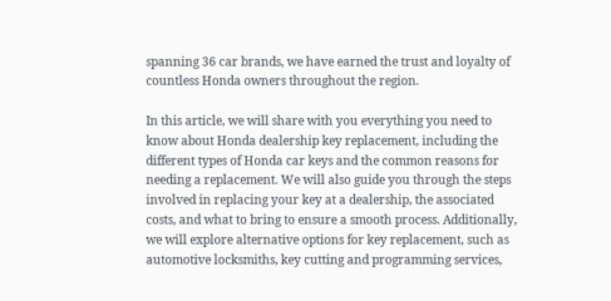spanning 36 car brands, we have earned the trust and loyalty of countless Honda owners throughout the region.

In this article, we will share with you everything you need to know about Honda dealership key replacement, including the different types of Honda car keys and the common reasons for needing a replacement. We will also guide you through the steps involved in replacing your key at a dealership, the associated costs, and what to bring to ensure a smooth process. Additionally, we will explore alternative options for key replacement, such as automotive locksmiths, key cutting and programming services,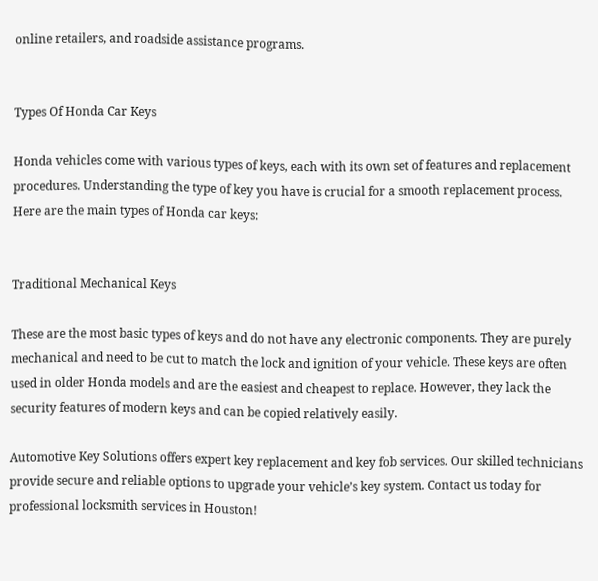online retailers, and roadside assistance programs.


Types Of Honda Car Keys

Honda vehicles come with various types of keys, each with its own set of features and replacement procedures. Understanding the type of key you have is crucial for a smooth replacement process. Here are the main types of Honda car keys:


Traditional Mechanical Keys

These are the most basic types of keys and do not have any electronic components. They are purely mechanical and need to be cut to match the lock and ignition of your vehicle. These keys are often used in older Honda models and are the easiest and cheapest to replace. However, they lack the security features of modern keys and can be copied relatively easily.

Automotive Key Solutions offers expert key replacement and key fob services. Our skilled technicians provide secure and reliable options to upgrade your vehicle’s key system. Contact us today for professional locksmith services in Houston!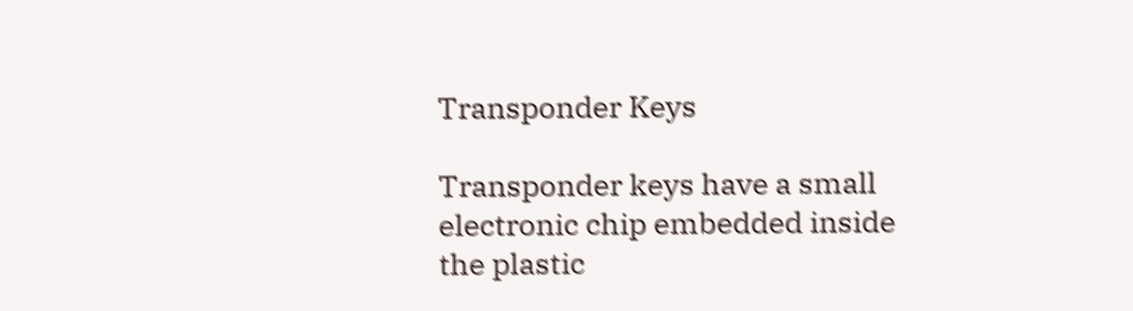Transponder Keys

Transponder keys have a small electronic chip embedded inside the plastic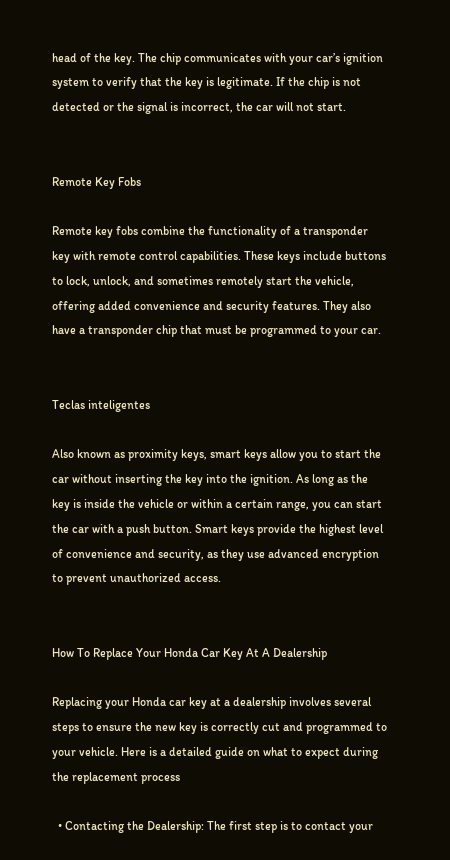head of the key. The chip communicates with your car’s ignition system to verify that the key is legitimate. If the chip is not detected or the signal is incorrect, the car will not start.


Remote Key Fobs

Remote key fobs combine the functionality of a transponder key with remote control capabilities. These keys include buttons to lock, unlock, and sometimes remotely start the vehicle, offering added convenience and security features. They also have a transponder chip that must be programmed to your car.


Teclas inteligentes

Also known as proximity keys, smart keys allow you to start the car without inserting the key into the ignition. As long as the key is inside the vehicle or within a certain range, you can start the car with a push button. Smart keys provide the highest level of convenience and security, as they use advanced encryption to prevent unauthorized access.


How To Replace Your Honda Car Key At A Dealership

Replacing your Honda car key at a dealership involves several steps to ensure the new key is correctly cut and programmed to your vehicle. Here is a detailed guide on what to expect during the replacement process

  • Contacting the Dealership: The first step is to contact your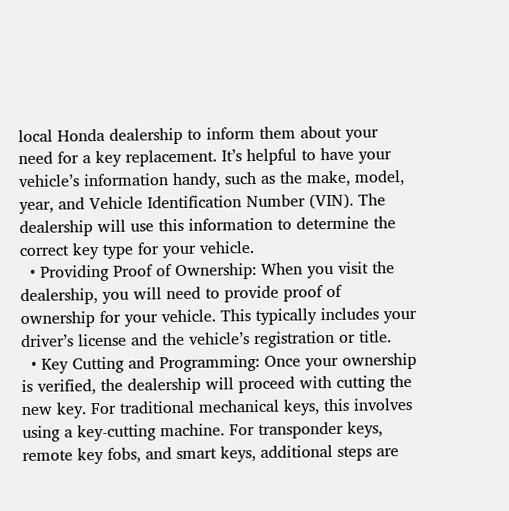local Honda dealership to inform them about your need for a key replacement. It’s helpful to have your vehicle’s information handy, such as the make, model, year, and Vehicle Identification Number (VIN). The dealership will use this information to determine the correct key type for your vehicle.
  • Providing Proof of Ownership: When you visit the dealership, you will need to provide proof of ownership for your vehicle. This typically includes your driver’s license and the vehicle’s registration or title.
  • Key Cutting and Programming: Once your ownership is verified, the dealership will proceed with cutting the new key. For traditional mechanical keys, this involves using a key-cutting machine. For transponder keys, remote key fobs, and smart keys, additional steps are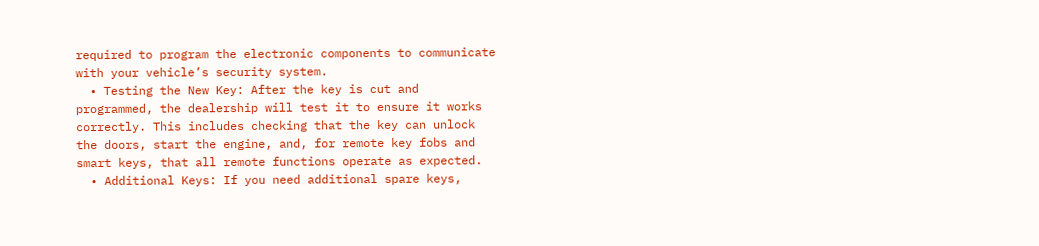required to program the electronic components to communicate with your vehicle’s security system.
  • Testing the New Key: After the key is cut and programmed, the dealership will test it to ensure it works correctly. This includes checking that the key can unlock the doors, start the engine, and, for remote key fobs and smart keys, that all remote functions operate as expected.
  • Additional Keys: If you need additional spare keys,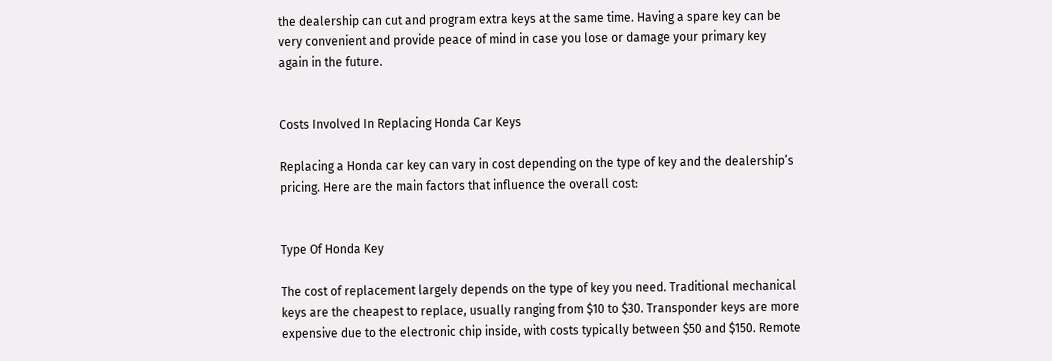the dealership can cut and program extra keys at the same time. Having a spare key can be very convenient and provide peace of mind in case you lose or damage your primary key again in the future.


Costs Involved In Replacing Honda Car Keys

Replacing a Honda car key can vary in cost depending on the type of key and the dealership’s pricing. Here are the main factors that influence the overall cost:


Type Of Honda Key

The cost of replacement largely depends on the type of key you need. Traditional mechanical keys are the cheapest to replace, usually ranging from $10 to $30. Transponder keys are more expensive due to the electronic chip inside, with costs typically between $50 and $150. Remote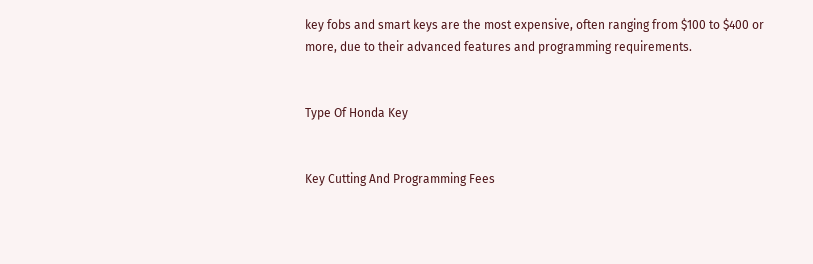key fobs and smart keys are the most expensive, often ranging from $100 to $400 or more, due to their advanced features and programming requirements.


Type Of Honda Key


Key Cutting And Programming Fees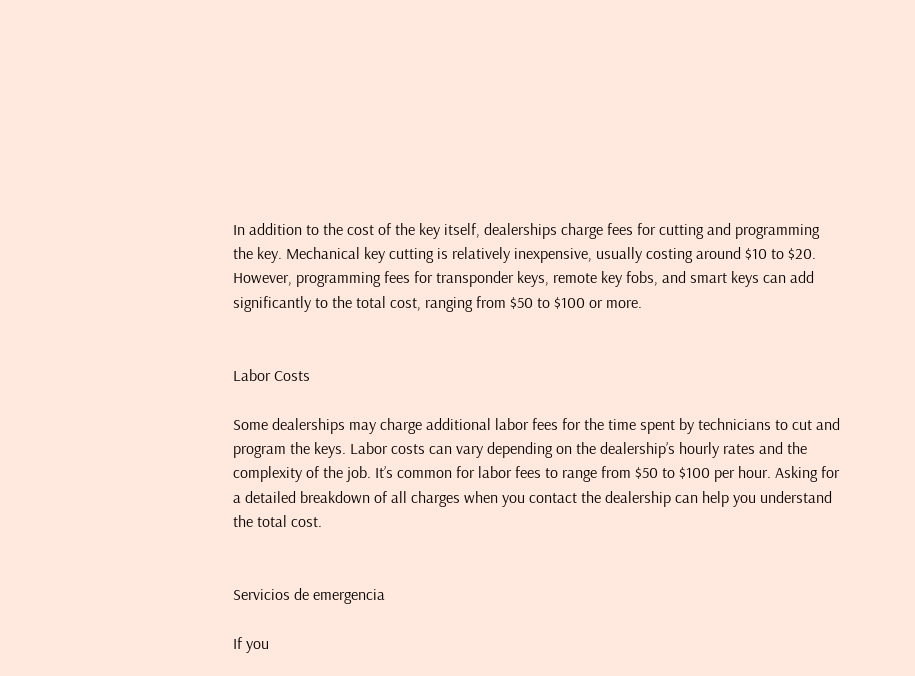In addition to the cost of the key itself, dealerships charge fees for cutting and programming the key. Mechanical key cutting is relatively inexpensive, usually costing around $10 to $20. However, programming fees for transponder keys, remote key fobs, and smart keys can add significantly to the total cost, ranging from $50 to $100 or more.


Labor Costs

Some dealerships may charge additional labor fees for the time spent by technicians to cut and program the keys. Labor costs can vary depending on the dealership’s hourly rates and the complexity of the job. It’s common for labor fees to range from $50 to $100 per hour. Asking for a detailed breakdown of all charges when you contact the dealership can help you understand the total cost.


Servicios de emergencia

If you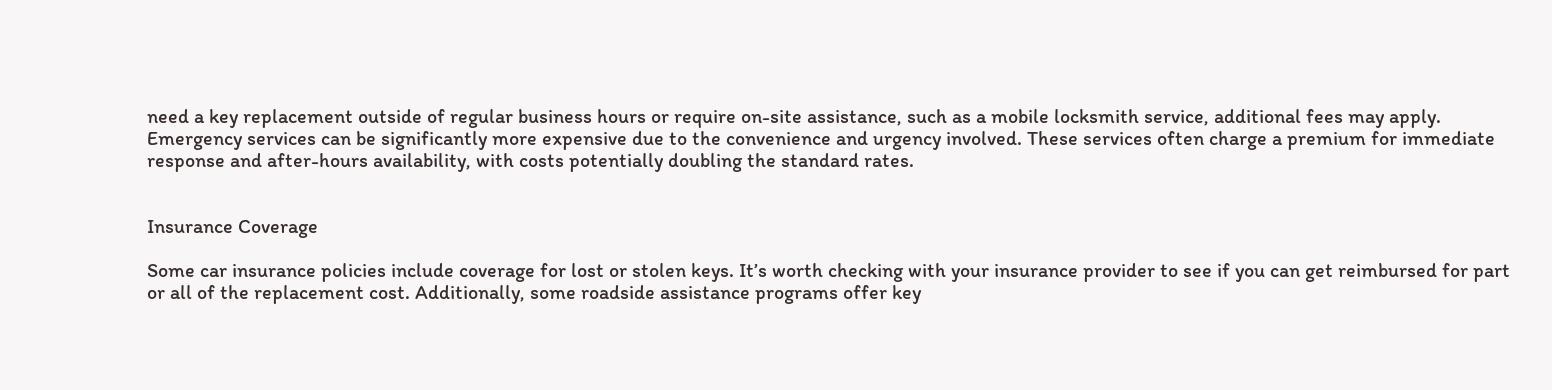need a key replacement outside of regular business hours or require on-site assistance, such as a mobile locksmith service, additional fees may apply. Emergency services can be significantly more expensive due to the convenience and urgency involved. These services often charge a premium for immediate response and after-hours availability, with costs potentially doubling the standard rates.


Insurance Coverage

Some car insurance policies include coverage for lost or stolen keys. It’s worth checking with your insurance provider to see if you can get reimbursed for part or all of the replacement cost. Additionally, some roadside assistance programs offer key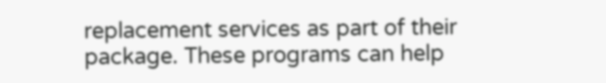replacement services as part of their package. These programs can help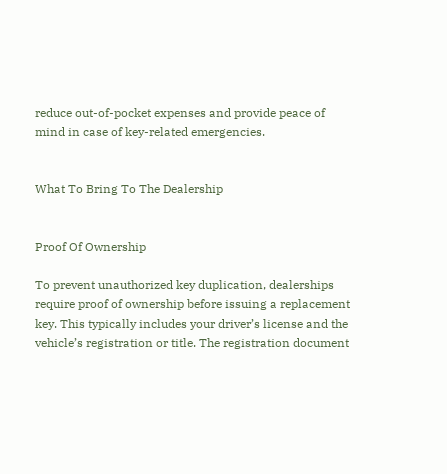reduce out-of-pocket expenses and provide peace of mind in case of key-related emergencies.


What To Bring To The Dealership


Proof Of Ownership

To prevent unauthorized key duplication, dealerships require proof of ownership before issuing a replacement key. This typically includes your driver’s license and the vehicle’s registration or title. The registration document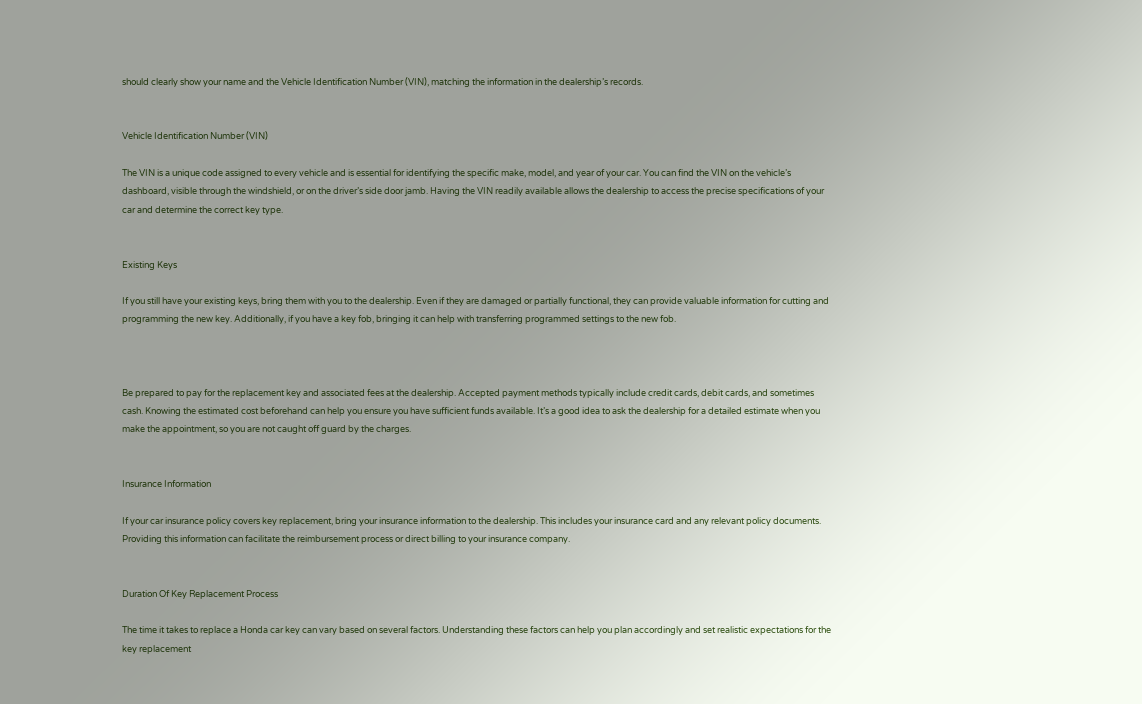should clearly show your name and the Vehicle Identification Number (VIN), matching the information in the dealership’s records.


Vehicle Identification Number (VIN)

The VIN is a unique code assigned to every vehicle and is essential for identifying the specific make, model, and year of your car. You can find the VIN on the vehicle’s dashboard, visible through the windshield, or on the driver’s side door jamb. Having the VIN readily available allows the dealership to access the precise specifications of your car and determine the correct key type.


Existing Keys

If you still have your existing keys, bring them with you to the dealership. Even if they are damaged or partially functional, they can provide valuable information for cutting and programming the new key. Additionally, if you have a key fob, bringing it can help with transferring programmed settings to the new fob.



Be prepared to pay for the replacement key and associated fees at the dealership. Accepted payment methods typically include credit cards, debit cards, and sometimes cash. Knowing the estimated cost beforehand can help you ensure you have sufficient funds available. It’s a good idea to ask the dealership for a detailed estimate when you make the appointment, so you are not caught off guard by the charges.


Insurance Information

If your car insurance policy covers key replacement, bring your insurance information to the dealership. This includes your insurance card and any relevant policy documents. Providing this information can facilitate the reimbursement process or direct billing to your insurance company.


Duration Of Key Replacement Process

The time it takes to replace a Honda car key can vary based on several factors. Understanding these factors can help you plan accordingly and set realistic expectations for the key replacement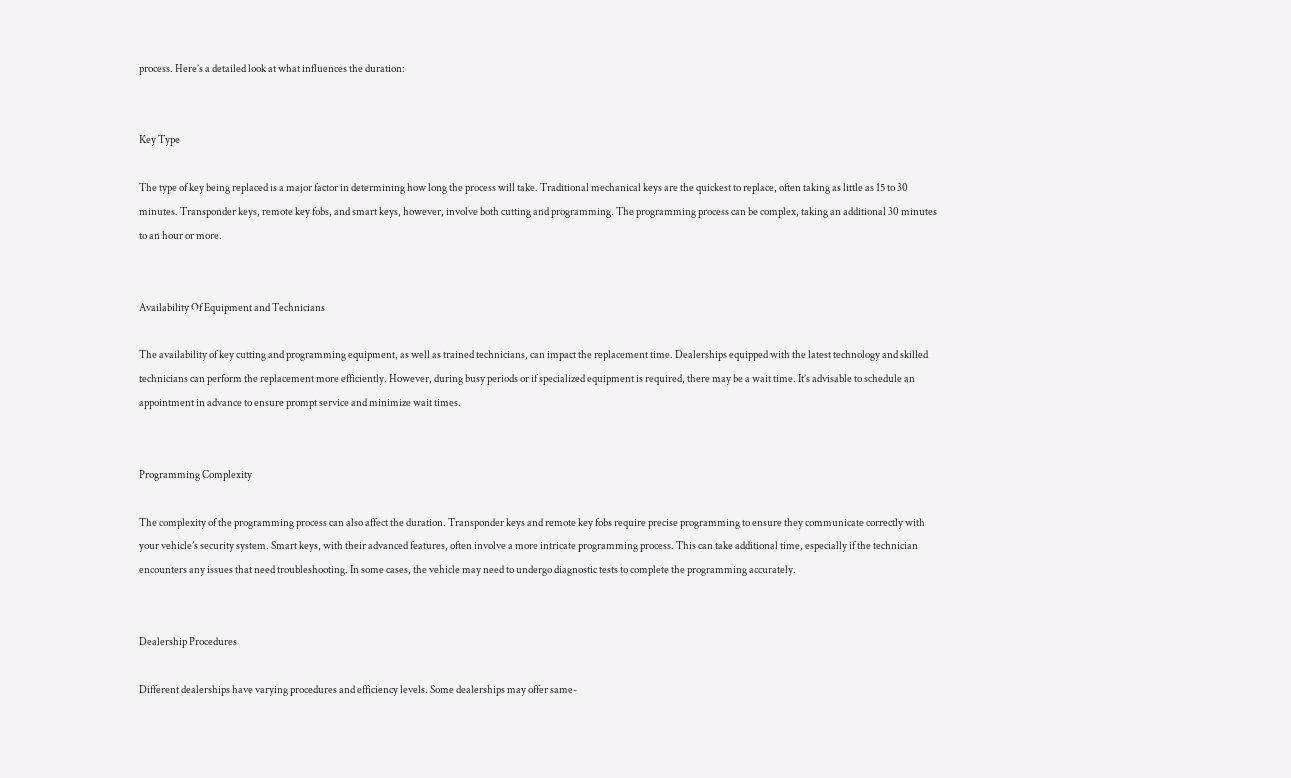process. Here’s a detailed look at what influences the duration:


Key Type

The type of key being replaced is a major factor in determining how long the process will take. Traditional mechanical keys are the quickest to replace, often taking as little as 15 to 30 minutes. Transponder keys, remote key fobs, and smart keys, however, involve both cutting and programming. The programming process can be complex, taking an additional 30 minutes to an hour or more.


Availability Of Equipment and Technicians

The availability of key cutting and programming equipment, as well as trained technicians, can impact the replacement time. Dealerships equipped with the latest technology and skilled technicians can perform the replacement more efficiently. However, during busy periods or if specialized equipment is required, there may be a wait time. It’s advisable to schedule an appointment in advance to ensure prompt service and minimize wait times.


Programming Complexity

The complexity of the programming process can also affect the duration. Transponder keys and remote key fobs require precise programming to ensure they communicate correctly with your vehicle’s security system. Smart keys, with their advanced features, often involve a more intricate programming process. This can take additional time, especially if the technician encounters any issues that need troubleshooting. In some cases, the vehicle may need to undergo diagnostic tests to complete the programming accurately.


Dealership Procedures

Different dealerships have varying procedures and efficiency levels. Some dealerships may offer same-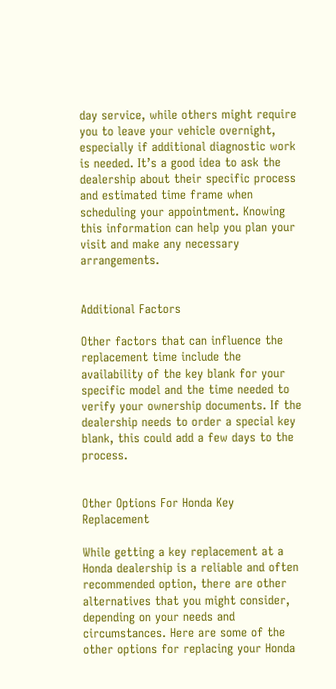day service, while others might require you to leave your vehicle overnight, especially if additional diagnostic work is needed. It’s a good idea to ask the dealership about their specific process and estimated time frame when scheduling your appointment. Knowing this information can help you plan your visit and make any necessary arrangements.


Additional Factors

Other factors that can influence the replacement time include the availability of the key blank for your specific model and the time needed to verify your ownership documents. If the dealership needs to order a special key blank, this could add a few days to the process.


Other Options For Honda Key Replacement

While getting a key replacement at a Honda dealership is a reliable and often recommended option, there are other alternatives that you might consider, depending on your needs and circumstances. Here are some of the other options for replacing your Honda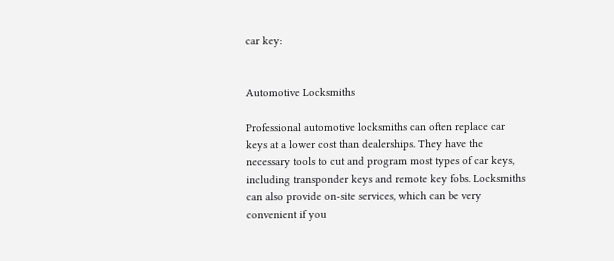car key:


Automotive Locksmiths

Professional automotive locksmiths can often replace car keys at a lower cost than dealerships. They have the necessary tools to cut and program most types of car keys, including transponder keys and remote key fobs. Locksmiths can also provide on-site services, which can be very convenient if you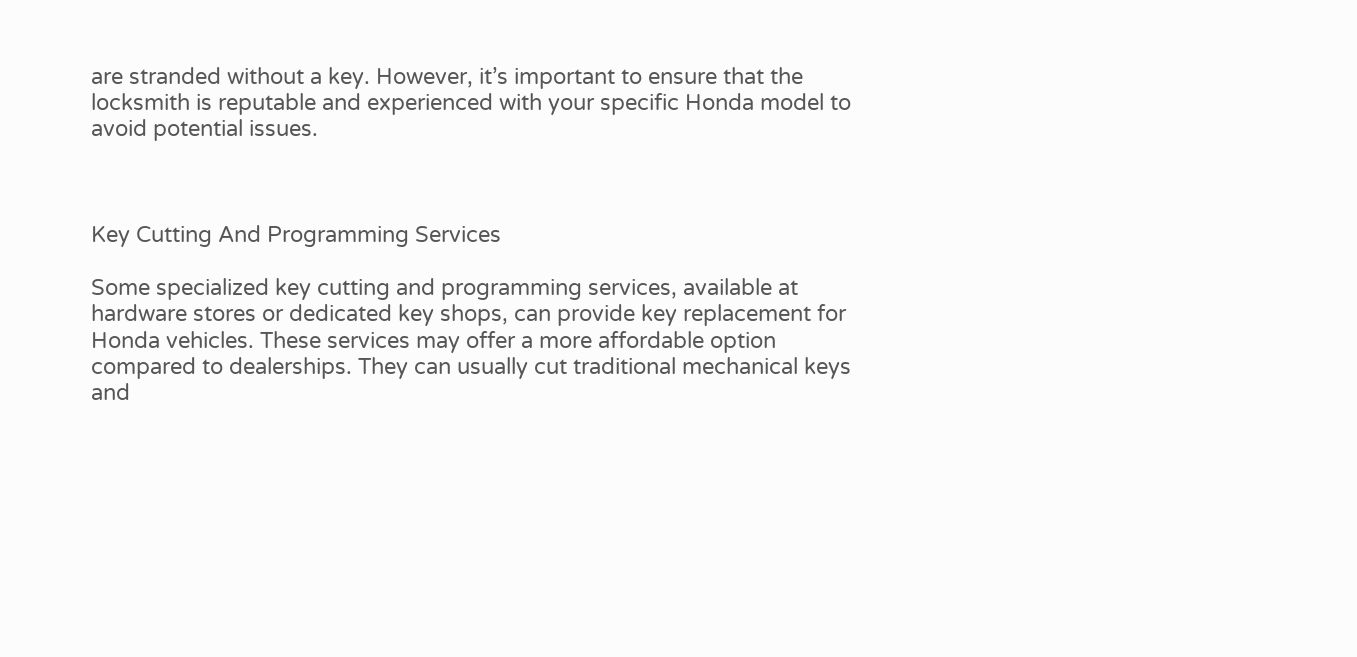are stranded without a key. However, it’s important to ensure that the locksmith is reputable and experienced with your specific Honda model to avoid potential issues.



Key Cutting And Programming Services

Some specialized key cutting and programming services, available at hardware stores or dedicated key shops, can provide key replacement for Honda vehicles. These services may offer a more affordable option compared to dealerships. They can usually cut traditional mechanical keys and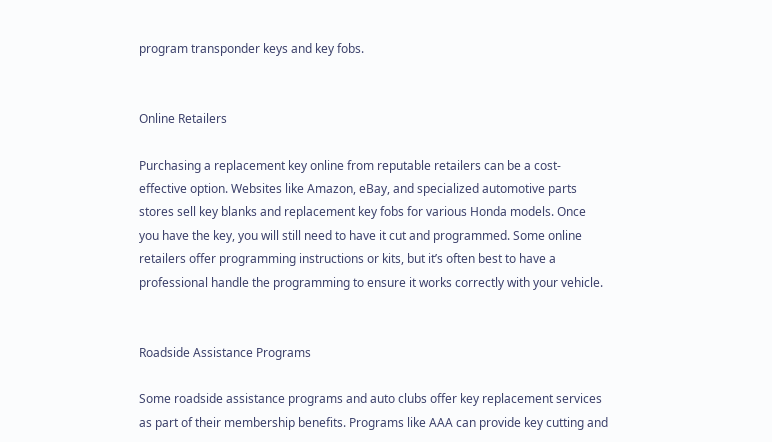program transponder keys and key fobs.


Online Retailers

Purchasing a replacement key online from reputable retailers can be a cost-effective option. Websites like Amazon, eBay, and specialized automotive parts stores sell key blanks and replacement key fobs for various Honda models. Once you have the key, you will still need to have it cut and programmed. Some online retailers offer programming instructions or kits, but it’s often best to have a professional handle the programming to ensure it works correctly with your vehicle.


Roadside Assistance Programs

Some roadside assistance programs and auto clubs offer key replacement services as part of their membership benefits. Programs like AAA can provide key cutting and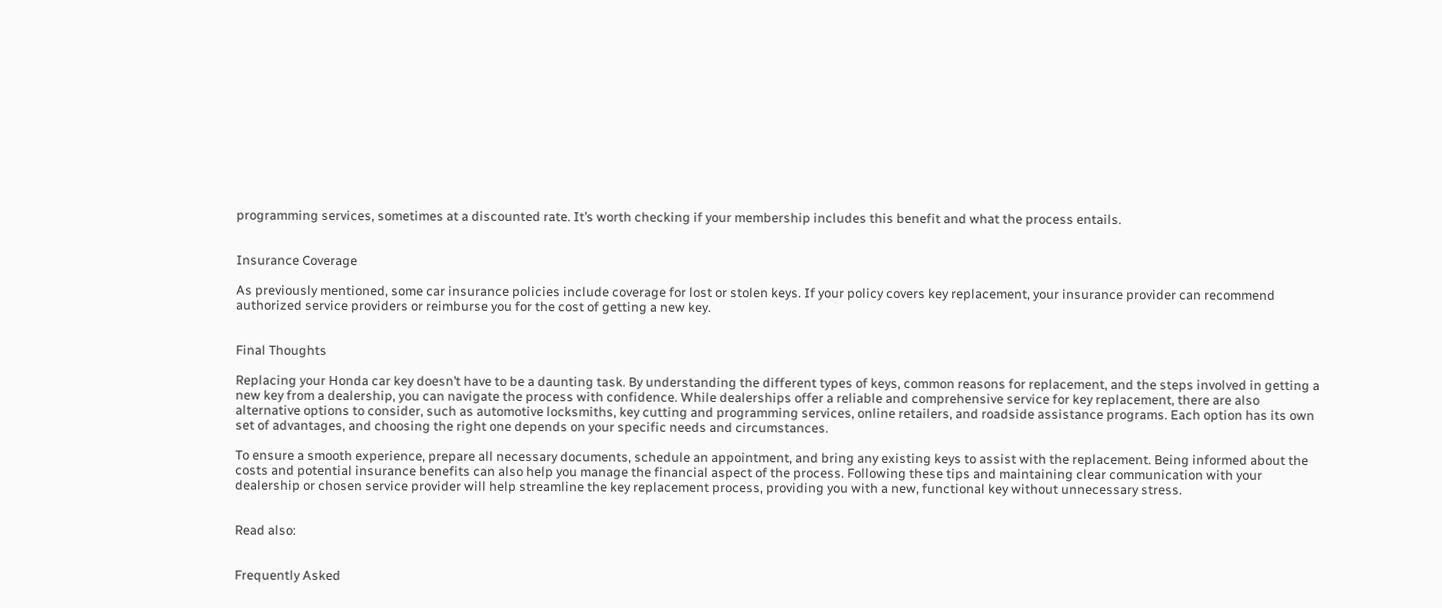programming services, sometimes at a discounted rate. It’s worth checking if your membership includes this benefit and what the process entails.


Insurance Coverage

As previously mentioned, some car insurance policies include coverage for lost or stolen keys. If your policy covers key replacement, your insurance provider can recommend authorized service providers or reimburse you for the cost of getting a new key.


Final Thoughts

Replacing your Honda car key doesn’t have to be a daunting task. By understanding the different types of keys, common reasons for replacement, and the steps involved in getting a new key from a dealership, you can navigate the process with confidence. While dealerships offer a reliable and comprehensive service for key replacement, there are also alternative options to consider, such as automotive locksmiths, key cutting and programming services, online retailers, and roadside assistance programs. Each option has its own set of advantages, and choosing the right one depends on your specific needs and circumstances.

To ensure a smooth experience, prepare all necessary documents, schedule an appointment, and bring any existing keys to assist with the replacement. Being informed about the costs and potential insurance benefits can also help you manage the financial aspect of the process. Following these tips and maintaining clear communication with your dealership or chosen service provider will help streamline the key replacement process, providing you with a new, functional key without unnecessary stress.


Read also:


Frequently Asked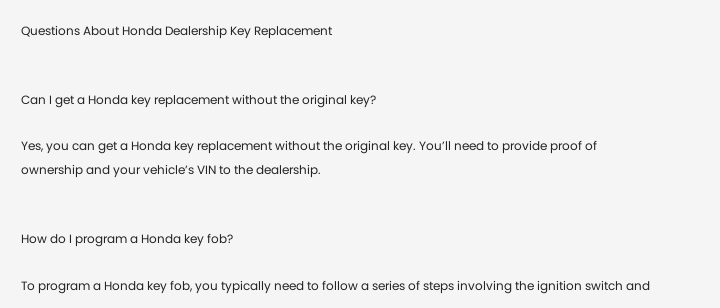Questions About Honda Dealership Key Replacement


Can I get a Honda key replacement without the original key?

Yes, you can get a Honda key replacement without the original key. You’ll need to provide proof of ownership and your vehicle’s VIN to the dealership.


How do I program a Honda key fob?

To program a Honda key fob, you typically need to follow a series of steps involving the ignition switch and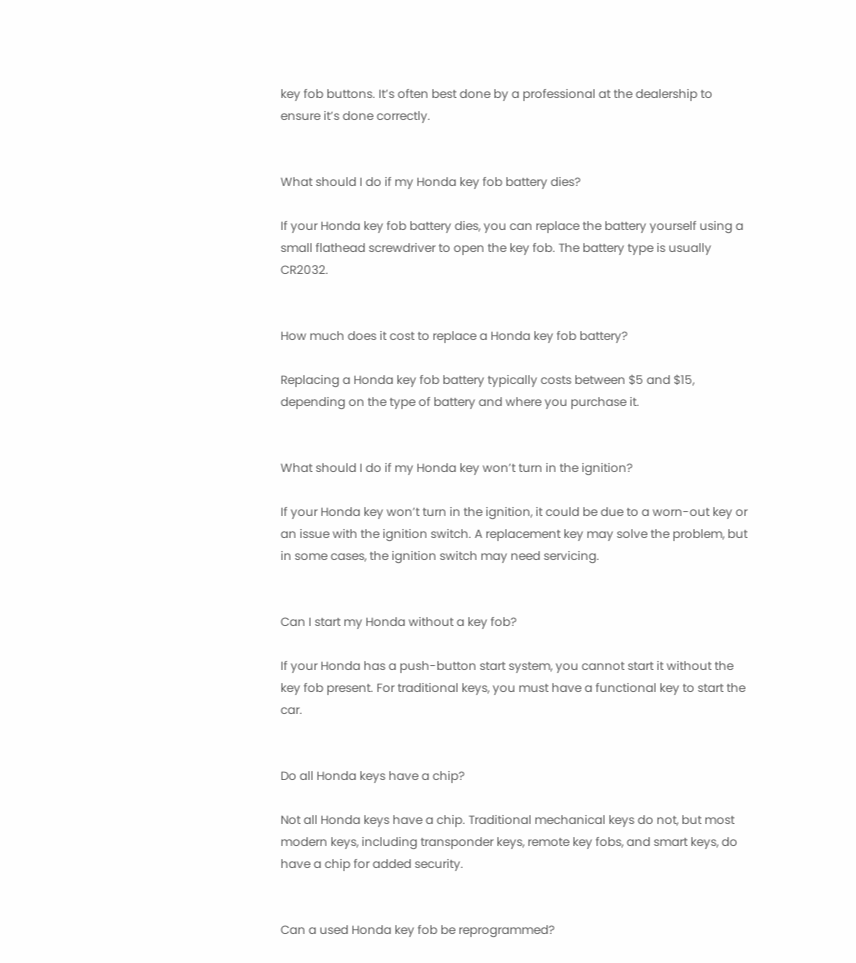key fob buttons. It’s often best done by a professional at the dealership to ensure it’s done correctly.


What should I do if my Honda key fob battery dies?

If your Honda key fob battery dies, you can replace the battery yourself using a small flathead screwdriver to open the key fob. The battery type is usually CR2032.


How much does it cost to replace a Honda key fob battery?

Replacing a Honda key fob battery typically costs between $5 and $15, depending on the type of battery and where you purchase it.


What should I do if my Honda key won’t turn in the ignition?

If your Honda key won’t turn in the ignition, it could be due to a worn-out key or an issue with the ignition switch. A replacement key may solve the problem, but in some cases, the ignition switch may need servicing.


Can I start my Honda without a key fob?

If your Honda has a push-button start system, you cannot start it without the key fob present. For traditional keys, you must have a functional key to start the car.


Do all Honda keys have a chip?

Not all Honda keys have a chip. Traditional mechanical keys do not, but most modern keys, including transponder keys, remote key fobs, and smart keys, do have a chip for added security.


Can a used Honda key fob be reprogrammed?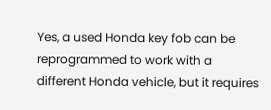Yes, a used Honda key fob can be reprogrammed to work with a different Honda vehicle, but it requires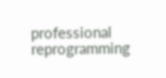professional reprogramming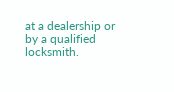at a dealership or by a qualified locksmith.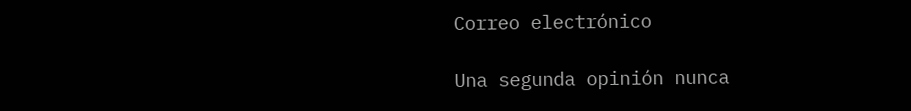Correo electrónico

Una segunda opinión nunca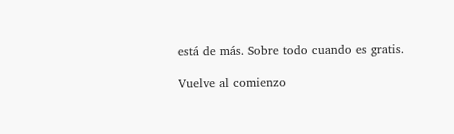está de más. Sobre todo cuando es gratis.

Vuelve al comienzo